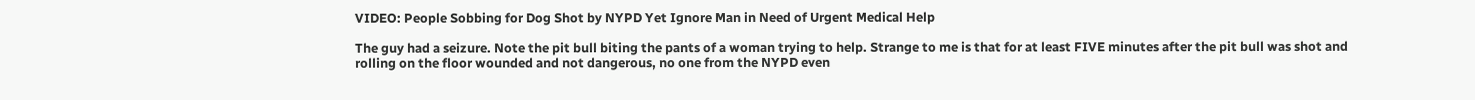VIDEO: People Sobbing for Dog Shot by NYPD Yet Ignore Man in Need of Urgent Medical Help

The guy had a seizure. Note the pit bull biting the pants of a woman trying to help. Strange to me is that for at least FIVE minutes after the pit bull was shot and rolling on the floor wounded and not dangerous, no one from the NYPD even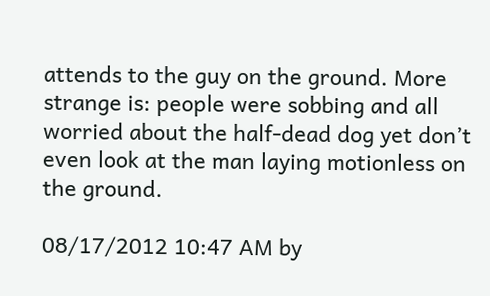attends to the guy on the ground. More strange is: people were sobbing and all worried about the half-dead dog yet don’t even look at the man laying motionless on the ground.

08/17/2012 10:47 AM by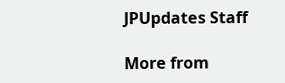JPUpdates Staff

More from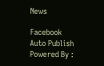News

Facebook Auto Publish Powered By :